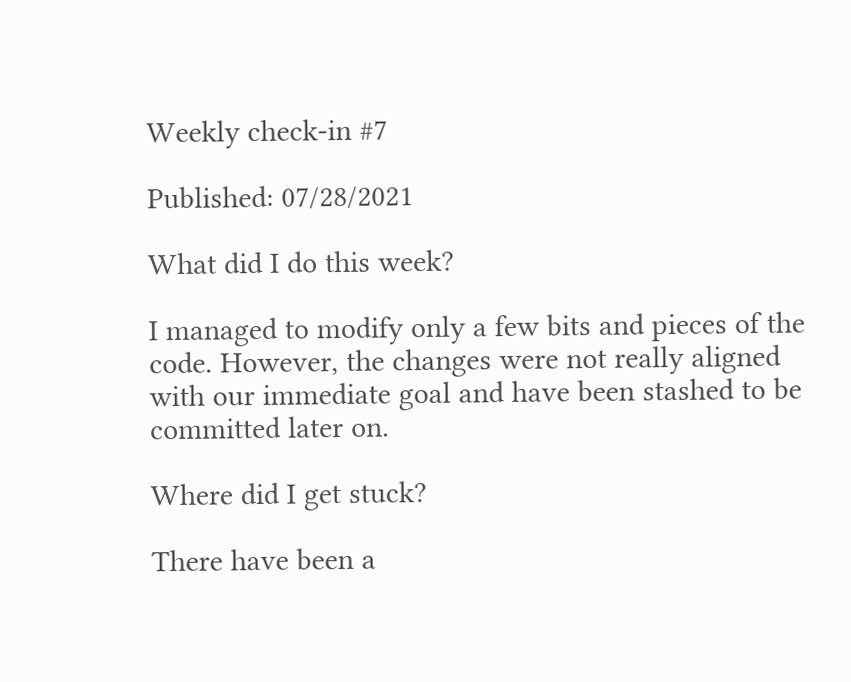Weekly check-in #7

Published: 07/28/2021

What did I do this week?

I managed to modify only a few bits and pieces of the code. However, the changes were not really aligned with our immediate goal and have been stashed to be committed later on.

Where did I get stuck?

There have been a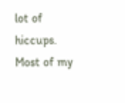lot of hiccups. Most of my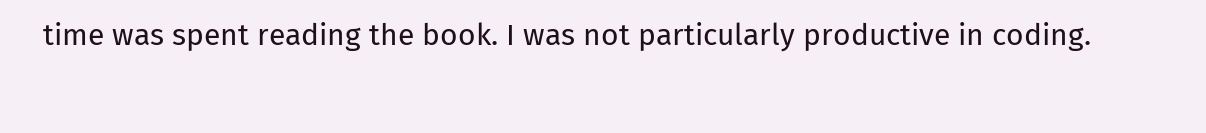time was spent reading the book. I was not particularly productive in coding.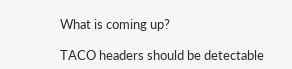What is coming up?

TACO headers should be detectable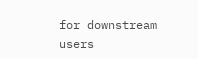for downstream users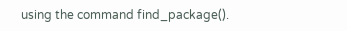using the command find_package().